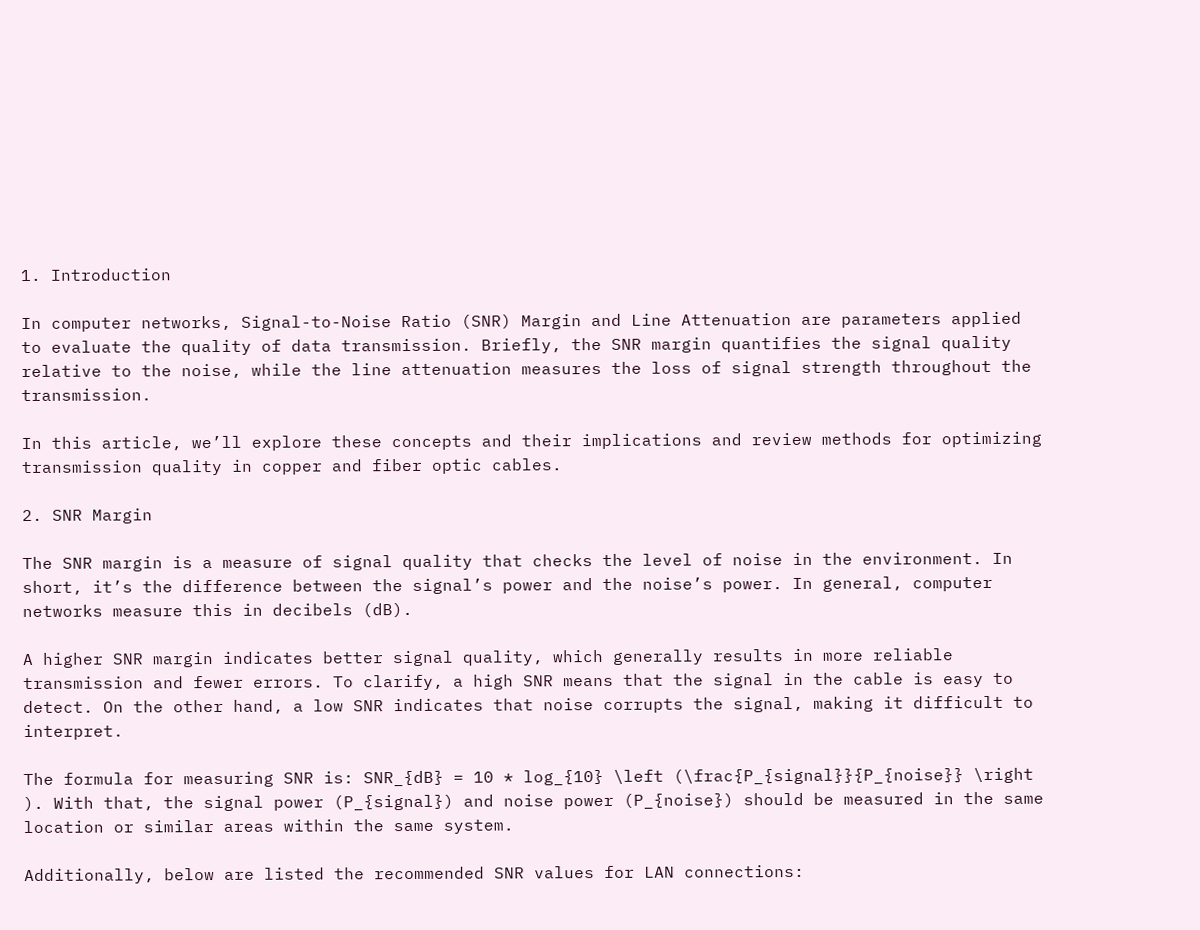1. Introduction

In computer networks, Signal-to-Noise Ratio (SNR) Margin and Line Attenuation are parameters applied to evaluate the quality of data transmission. Briefly, the SNR margin quantifies the signal quality relative to the noise, while the line attenuation measures the loss of signal strength throughout the transmission.

In this article, we’ll explore these concepts and their implications and review methods for optimizing transmission quality in copper and fiber optic cables.

2. SNR Margin

The SNR margin is a measure of signal quality that checks the level of noise in the environment. In short, it’s the difference between the signal’s power and the noise’s power. In general, computer networks measure this in decibels (dB).

A higher SNR margin indicates better signal quality, which generally results in more reliable transmission and fewer errors. To clarify, a high SNR means that the signal in the cable is easy to detect. On the other hand, a low SNR indicates that noise corrupts the signal, making it difficult to interpret.

The formula for measuring SNR is: SNR_{dB} = 10 * log_{10} \left (\frac{P_{signal}}{P_{noise}} \right ). With that, the signal power (P_{signal}) and noise power (P_{noise}) should be measured in the same location or similar areas within the same system.

Additionally, below are listed the recommended SNR values for LAN connections: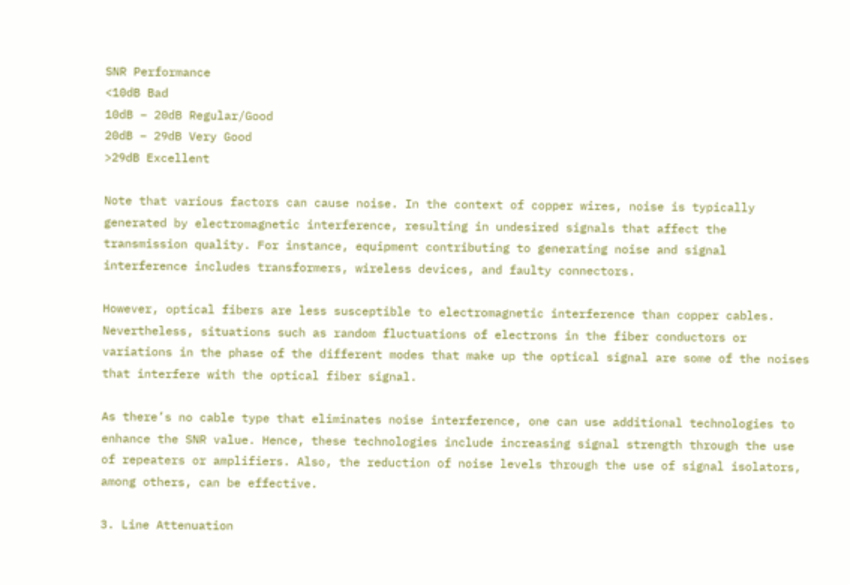SNR Performance
<10dB Bad
10dB – 20dB Regular/Good
20dB – 29dB Very Good
>29dB Excellent

Note that various factors can cause noise. In the context of copper wires, noise is typically generated by electromagnetic interference, resulting in undesired signals that affect the transmission quality. For instance, equipment contributing to generating noise and signal interference includes transformers, wireless devices, and faulty connectors.

However, optical fibers are less susceptible to electromagnetic interference than copper cables. Nevertheless, situations such as random fluctuations of electrons in the fiber conductors or variations in the phase of the different modes that make up the optical signal are some of the noises that interfere with the optical fiber signal.

As there’s no cable type that eliminates noise interference, one can use additional technologies to enhance the SNR value. Hence, these technologies include increasing signal strength through the use of repeaters or amplifiers. Also, the reduction of noise levels through the use of signal isolators, among others, can be effective.

3. Line Attenuation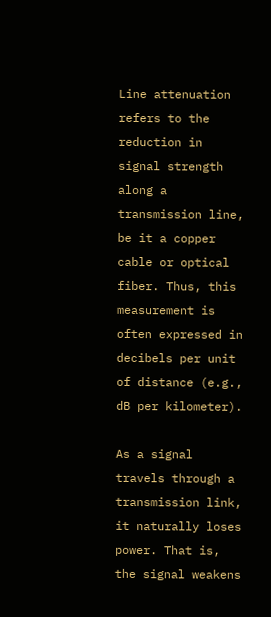Line attenuation refers to the reduction in signal strength along a transmission line, be it a copper cable or optical fiber. Thus, this measurement is often expressed in decibels per unit of distance (e.g., dB per kilometer).

As a signal travels through a transmission link, it naturally loses power. That is, the signal weakens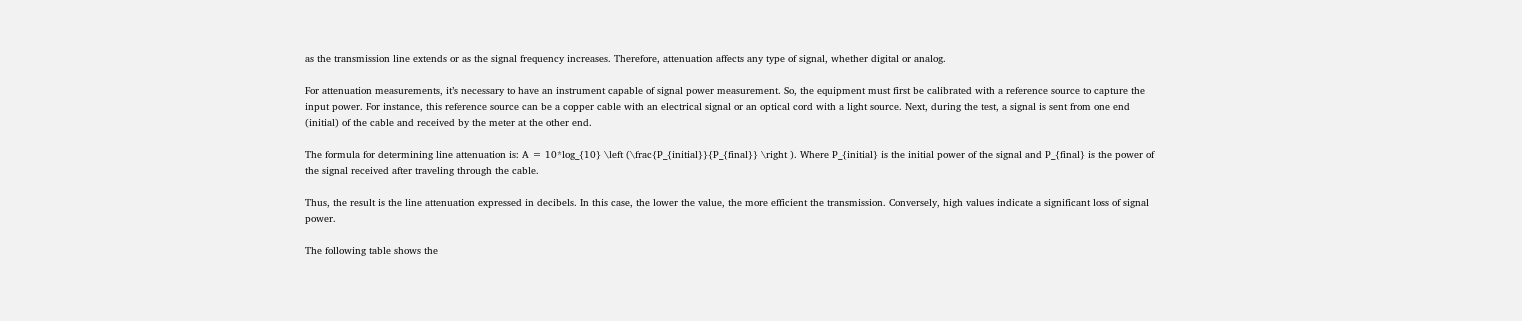as the transmission line extends or as the signal frequency increases. Therefore, attenuation affects any type of signal, whether digital or analog.

For attenuation measurements, it’s necessary to have an instrument capable of signal power measurement. So, the equipment must first be calibrated with a reference source to capture the input power. For instance, this reference source can be a copper cable with an electrical signal or an optical cord with a light source. Next, during the test, a signal is sent from one end (initial) of the cable and received by the meter at the other end.

The formula for determining line attenuation is: A = 10*log_{10} \left (\frac{P_{initial}}{P_{final}} \right ). Where P_{initial} is the initial power of the signal and P_{final} is the power of the signal received after traveling through the cable.

Thus, the result is the line attenuation expressed in decibels. In this case, the lower the value, the more efficient the transmission. Conversely, high values indicate a significant loss of signal power.

The following table shows the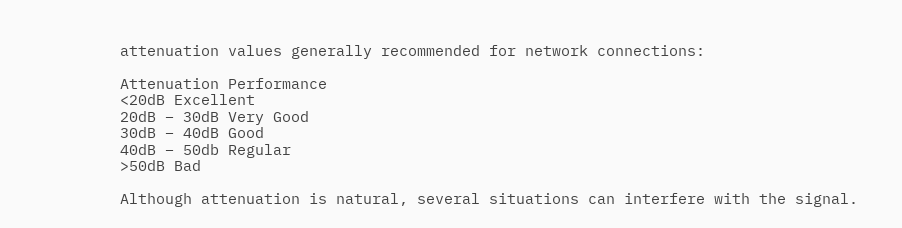attenuation values generally recommended for network connections:

Attenuation Performance
<20dB Excellent
20dB – 30dB Very Good
30dB – 40dB Good
40dB – 50db Regular
>50dB Bad

Although attenuation is natural, several situations can interfere with the signal.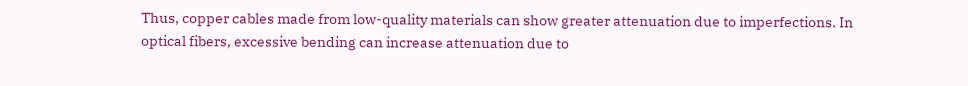Thus, copper cables made from low-quality materials can show greater attenuation due to imperfections. In optical fibers, excessive bending can increase attenuation due to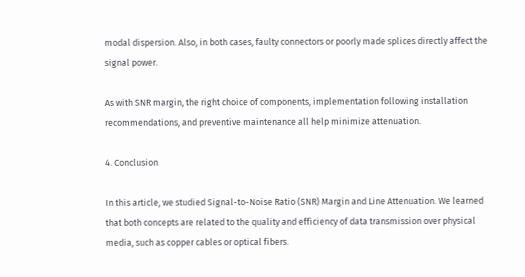modal dispersion. Also, in both cases, faulty connectors or poorly made splices directly affect the signal power.

As with SNR margin, the right choice of components, implementation following installation recommendations, and preventive maintenance all help minimize attenuation.

4. Conclusion

In this article, we studied Signal-to-Noise Ratio (SNR) Margin and Line Attenuation. We learned that both concepts are related to the quality and efficiency of data transmission over physical media, such as copper cables or optical fibers.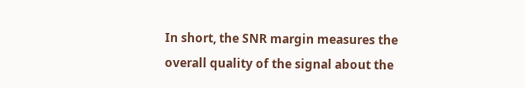In short, the SNR margin measures the overall quality of the signal about the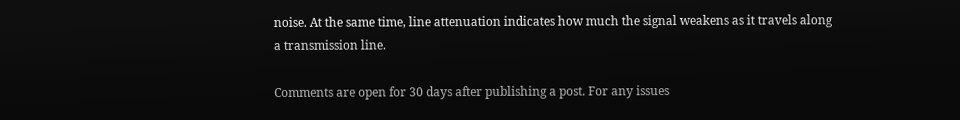noise. At the same time, line attenuation indicates how much the signal weakens as it travels along a transmission line.

Comments are open for 30 days after publishing a post. For any issues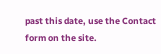past this date, use the Contact form on the site.